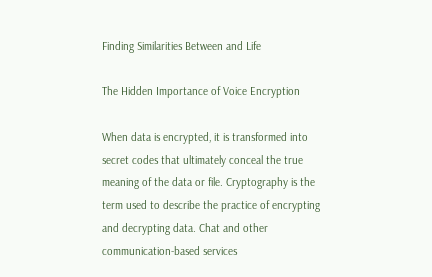Finding Similarities Between and Life

The Hidden Importance of Voice Encryption

When data is encrypted, it is transformed into secret codes that ultimately conceal the true meaning of the data or file. Cryptography is the term used to describe the practice of encrypting and decrypting data. Chat and other communication-based services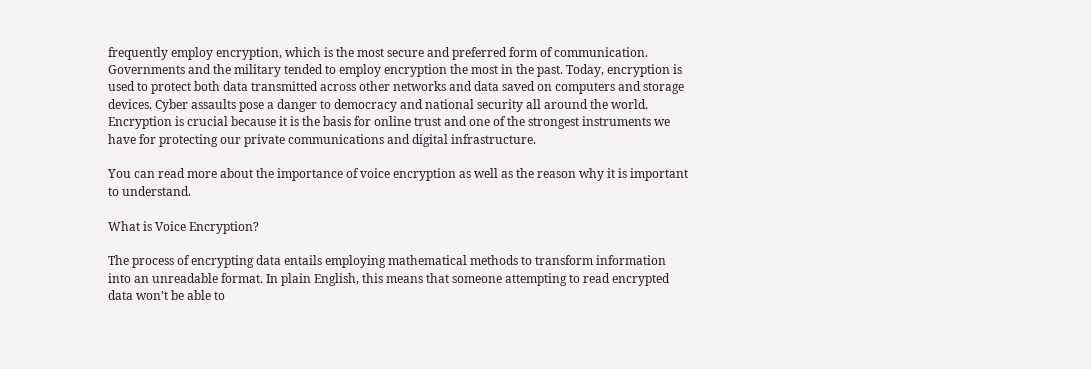frequently employ encryption, which is the most secure and preferred form of communication. Governments and the military tended to employ encryption the most in the past. Today, encryption is used to protect both data transmitted across other networks and data saved on computers and storage devices. Cyber assaults pose a danger to democracy and national security all around the world. Encryption is crucial because it is the basis for online trust and one of the strongest instruments we have for protecting our private communications and digital infrastructure.

You can read more about the importance of voice encryption as well as the reason why it is important to understand.

What is Voice Encryption?

The process of encrypting data entails employing mathematical methods to transform information into an unreadable format. In plain English, this means that someone attempting to read encrypted data won’t be able to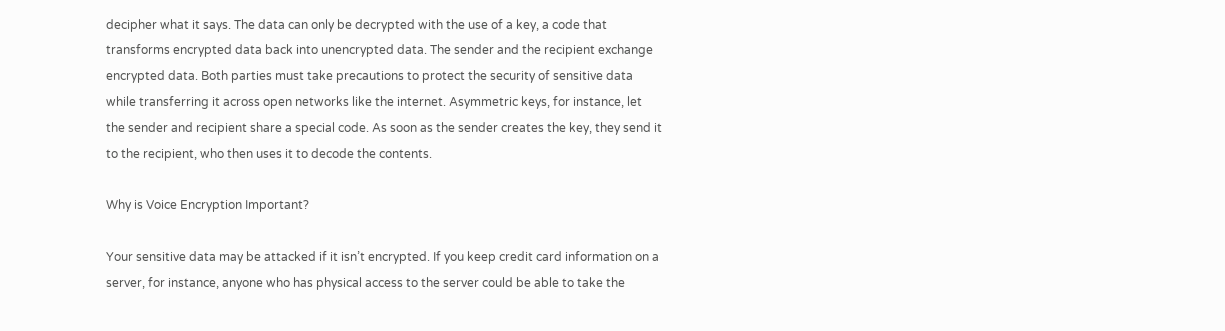decipher what it says. The data can only be decrypted with the use of a key, a code that transforms encrypted data back into unencrypted data. The sender and the recipient exchange encrypted data. Both parties must take precautions to protect the security of sensitive data while transferring it across open networks like the internet. Asymmetric keys, for instance, let the sender and recipient share a special code. As soon as the sender creates the key, they send it to the recipient, who then uses it to decode the contents.

Why is Voice Encryption Important?

Your sensitive data may be attacked if it isn’t encrypted. If you keep credit card information on a server, for instance, anyone who has physical access to the server could be able to take the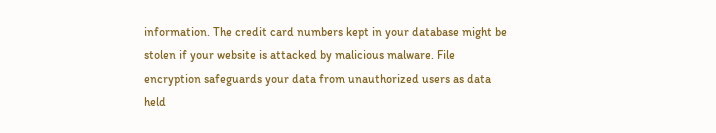information. The credit card numbers kept in your database might be stolen if your website is attacked by malicious malware. File encryption safeguards your data from unauthorized users as data held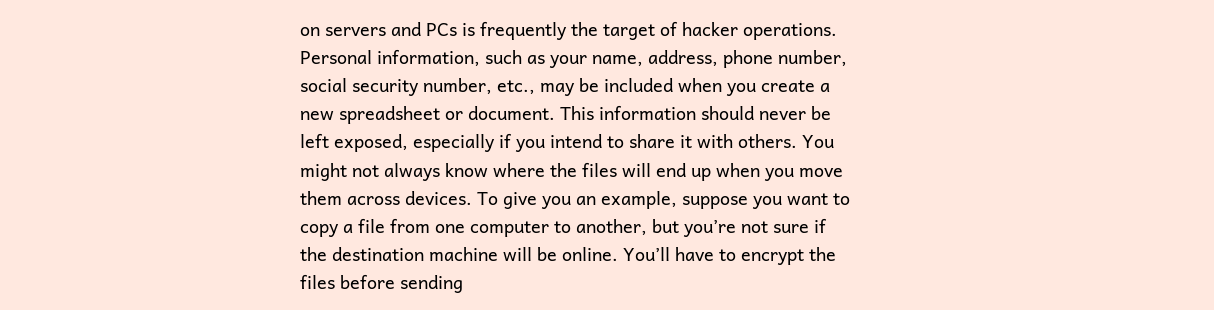on servers and PCs is frequently the target of hacker operations. Personal information, such as your name, address, phone number, social security number, etc., may be included when you create a new spreadsheet or document. This information should never be left exposed, especially if you intend to share it with others. You might not always know where the files will end up when you move them across devices. To give you an example, suppose you want to copy a file from one computer to another, but you’re not sure if the destination machine will be online. You’ll have to encrypt the files before sending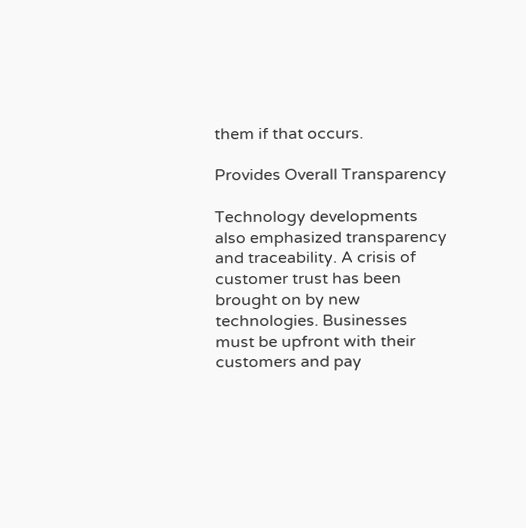them if that occurs.

Provides Overall Transparency

Technology developments also emphasized transparency and traceability. A crisis of customer trust has been brought on by new technologies. Businesses must be upfront with their customers and pay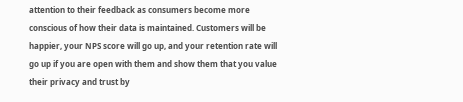attention to their feedback as consumers become more conscious of how their data is maintained. Customers will be happier, your NPS score will go up, and your retention rate will go up if you are open with them and show them that you value their privacy and trust by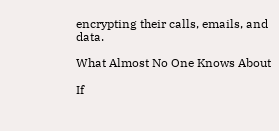encrypting their calls, emails, and data.

What Almost No One Knows About

If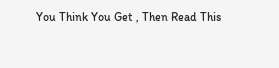You Think You Get , Then Read This